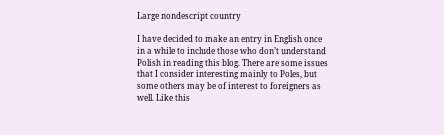Large nondescript country

I have decided to make an entry in English once in a while to include those who don’t understand Polish in reading this blog. There are some issues that I consider interesting mainly to Poles, but some others may be of interest to foreigners as well. Like this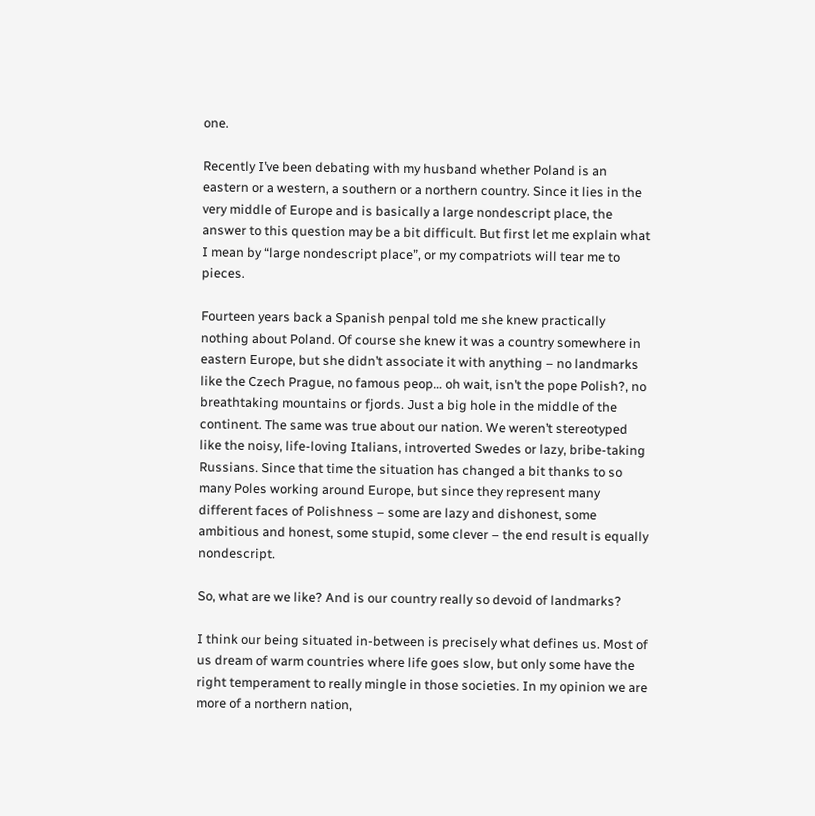one.

Recently I’ve been debating with my husband whether Poland is an eastern or a western, a southern or a northern country. Since it lies in the very middle of Europe and is basically a large nondescript place, the answer to this question may be a bit difficult. But first let me explain what I mean by “large nondescript place”, or my compatriots will tear me to pieces.

Fourteen years back a Spanish penpal told me she knew practically nothing about Poland. Of course she knew it was a country somewhere in eastern Europe, but she didn’t associate it with anything – no landmarks like the Czech Prague, no famous peop… oh wait, isn’t the pope Polish?, no breathtaking mountains or fjords. Just a big hole in the middle of the continent. The same was true about our nation. We weren’t stereotyped like the noisy, life-loving Italians, introverted Swedes or lazy, bribe-taking Russians. Since that time the situation has changed a bit thanks to so many Poles working around Europe, but since they represent many different faces of Polishness – some are lazy and dishonest, some ambitious and honest, some stupid, some clever – the end result is equally nondescript.

So, what are we like? And is our country really so devoid of landmarks?

I think our being situated in-between is precisely what defines us. Most of us dream of warm countries where life goes slow, but only some have the right temperament to really mingle in those societies. In my opinion we are more of a northern nation,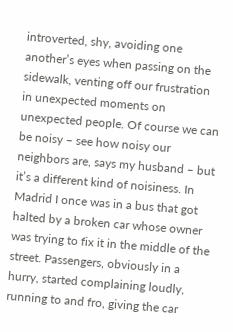introverted, shy, avoiding one another’s eyes when passing on the sidewalk, venting off our frustration in unexpected moments on unexpected people. Of course we can be noisy – see how noisy our neighbors are, says my husband – but it’s a different kind of noisiness. In Madrid I once was in a bus that got halted by a broken car whose owner was trying to fix it in the middle of the street. Passengers, obviously in a hurry, started complaining loudly, running to and fro, giving the car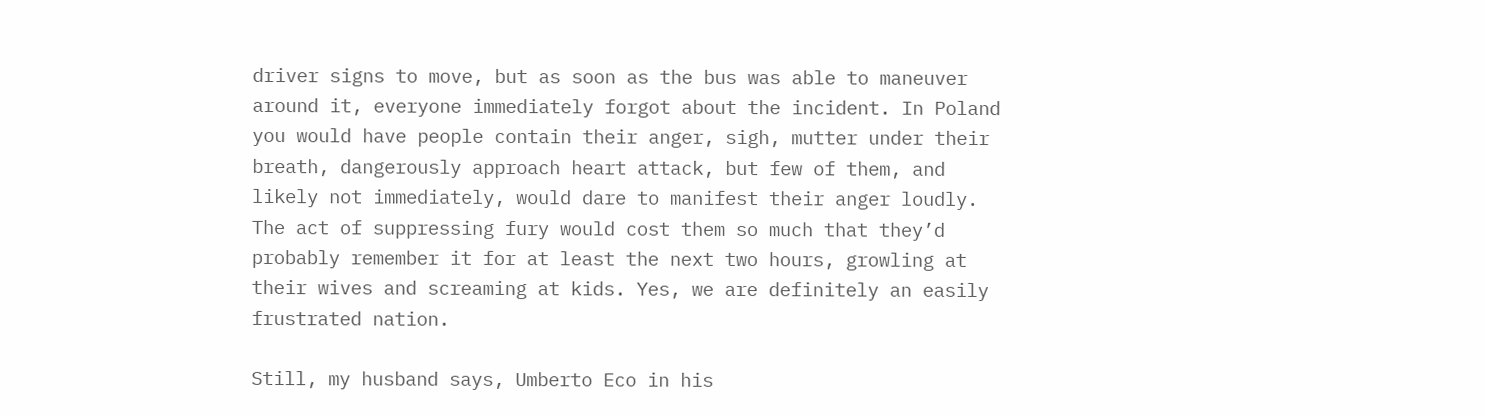driver signs to move, but as soon as the bus was able to maneuver around it, everyone immediately forgot about the incident. In Poland you would have people contain their anger, sigh, mutter under their breath, dangerously approach heart attack, but few of them, and likely not immediately, would dare to manifest their anger loudly. The act of suppressing fury would cost them so much that they’d probably remember it for at least the next two hours, growling at their wives and screaming at kids. Yes, we are definitely an easily frustrated nation.

Still, my husband says, Umberto Eco in his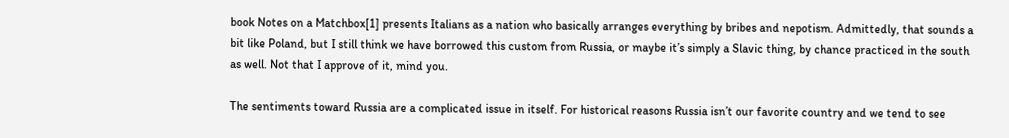book Notes on a Matchbox[1] presents Italians as a nation who basically arranges everything by bribes and nepotism. Admittedly, that sounds a bit like Poland, but I still think we have borrowed this custom from Russia, or maybe it’s simply a Slavic thing, by chance practiced in the south as well. Not that I approve of it, mind you.

The sentiments toward Russia are a complicated issue in itself. For historical reasons Russia isn’t our favorite country and we tend to see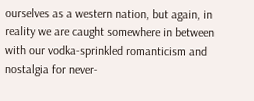ourselves as a western nation, but again, in reality we are caught somewhere in between with our vodka-sprinkled romanticism and nostalgia for never-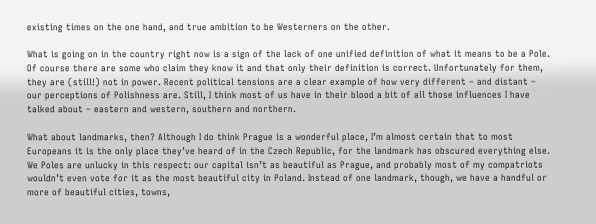existing times on the one hand, and true ambition to be Westerners on the other.

What is going on in the country right now is a sign of the lack of one unified definition of what it means to be a Pole. Of course there are some who claim they know it and that only their definition is correct. Unfortunately for them, they are (still!) not in power. Recent political tensions are a clear example of how very different – and distant – our perceptions of Polishness are. Still, I think most of us have in their blood a bit of all those influences I have talked about – eastern and western, southern and northern.

What about landmarks, then? Although I do think Prague is a wonderful place, I’m almost certain that to most Europeans it is the only place they’ve heard of in the Czech Republic, for the landmark has obscured everything else. We Poles are unlucky in this respect: our capital isn’t as beautiful as Prague, and probably most of my compatriots wouldn’t even vote for it as the most beautiful city in Poland. Instead of one landmark, though, we have a handful or more of beautiful cities, towns,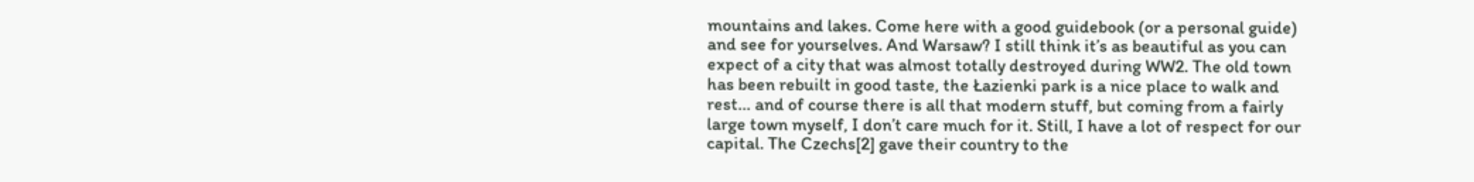mountains and lakes. Come here with a good guidebook (or a personal guide) and see for yourselves. And Warsaw? I still think it’s as beautiful as you can expect of a city that was almost totally destroyed during WW2. The old town has been rebuilt in good taste, the Łazienki park is a nice place to walk and rest… and of course there is all that modern stuff, but coming from a fairly large town myself, I don’t care much for it. Still, I have a lot of respect for our capital. The Czechs[2] gave their country to the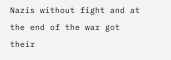Nazis without fight and at the end of the war got their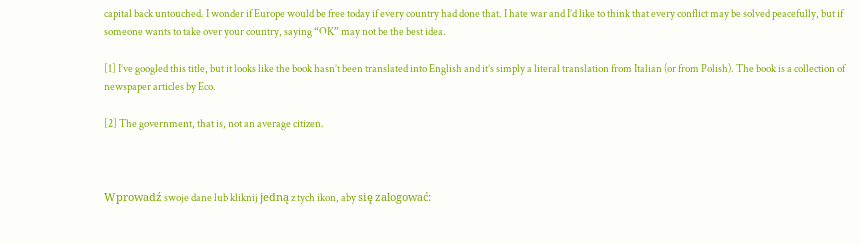capital back untouched. I wonder if Europe would be free today if every country had done that. I hate war and I’d like to think that every conflict may be solved peacefully, but if someone wants to take over your country, saying “OK” may not be the best idea.

[1] I’ve googled this title, but it looks like the book hasn’t been translated into English and it’s simply a literal translation from Italian (or from Polish). The book is a collection of newspaper articles by Eco.

[2] The government, that is, not an average citizen.



Wprowadź swoje dane lub kliknij jedną z tych ikon, aby się zalogować: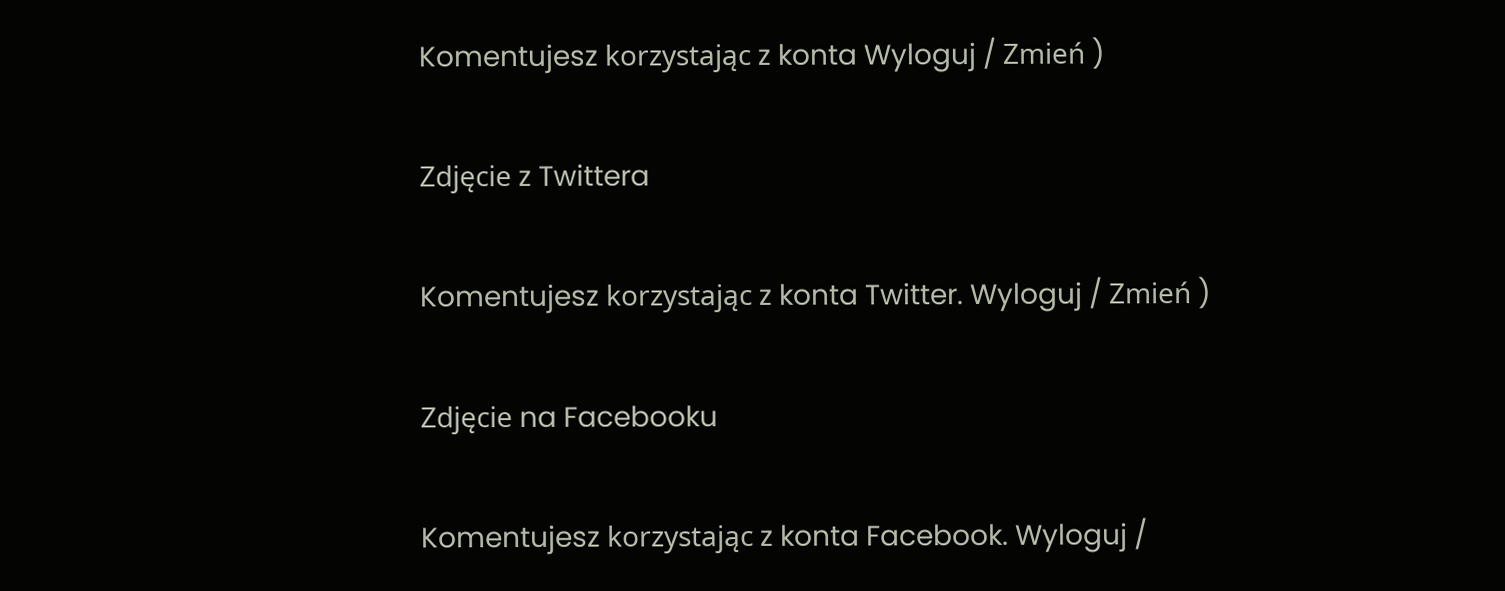Komentujesz korzystając z konta Wyloguj / Zmień )

Zdjęcie z Twittera

Komentujesz korzystając z konta Twitter. Wyloguj / Zmień )

Zdjęcie na Facebooku

Komentujesz korzystając z konta Facebook. Wyloguj /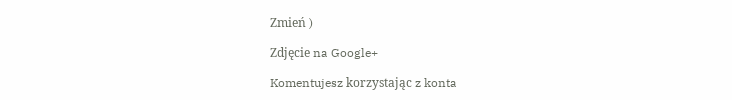Zmień )

Zdjęcie na Google+

Komentujesz korzystając z konta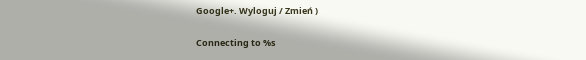Google+. Wyloguj / Zmień )

Connecting to %s